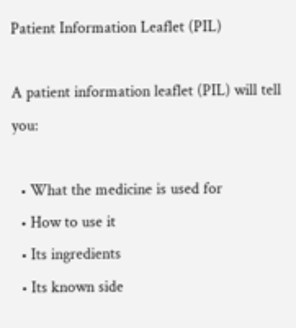Patient Information Leaflet (PIL)

A patient information leaflet (PIL) will tell you:

  • What the medicine is used for
  • How to use it
  • Its ingredients
  • Its known side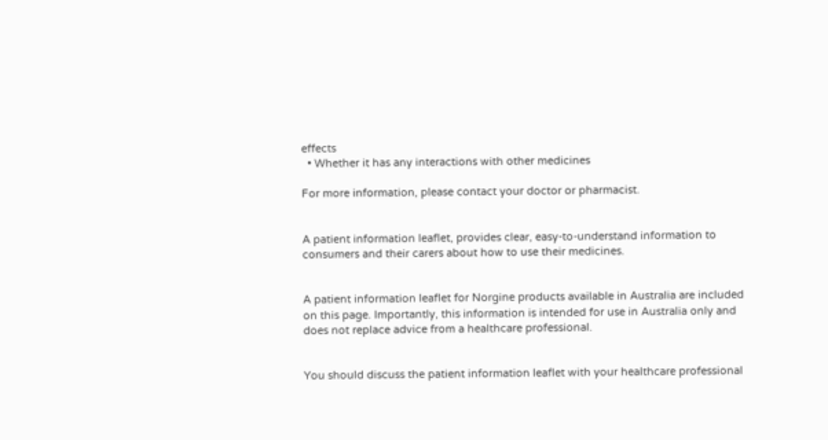effects
  • Whether it has any interactions with other medicines

For more information, please contact your doctor or pharmacist.


A patient information leaflet, provides clear, easy-to-understand information to consumers and their carers about how to use their medicines.


A patient information leaflet for Norgine products available in Australia are included on this page. Importantly, this information is intended for use in Australia only and does not replace advice from a healthcare professional.


You should discuss the patient information leaflet with your healthcare professional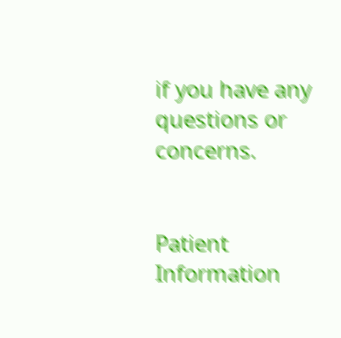if you have any questions or concerns.


Patient Information